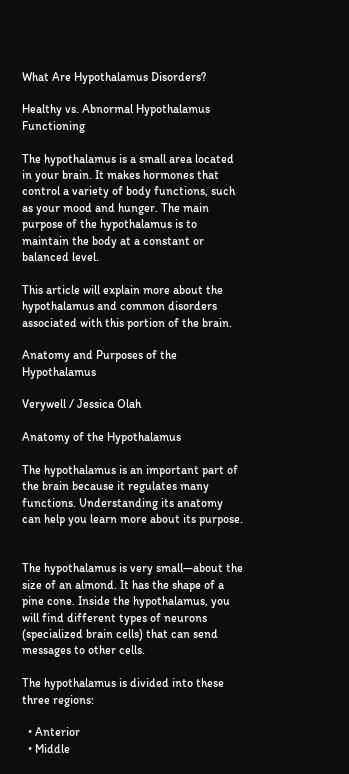What Are Hypothalamus Disorders?

Healthy vs. Abnormal Hypothalamus Functioning

The hypothalamus is a small area located in your brain. It makes hormones that control a variety of body functions, such as your mood and hunger. The main purpose of the hypothalamus is to maintain the body at a constant or balanced level.

This article will explain more about the hypothalamus and common disorders associated with this portion of the brain.

Anatomy and Purposes of the Hypothalamus

Verywell / Jessica Olah

Anatomy of the Hypothalamus

The hypothalamus is an important part of the brain because it regulates many functions. Understanding its anatomy can help you learn more about its purpose.


The hypothalamus is very small—about the size of an almond. It has the shape of a pine cone. Inside the hypothalamus, you will find different types of neurons (specialized brain cells) that can send messages to other cells.

The hypothalamus is divided into these three regions:

  • Anterior
  • Middle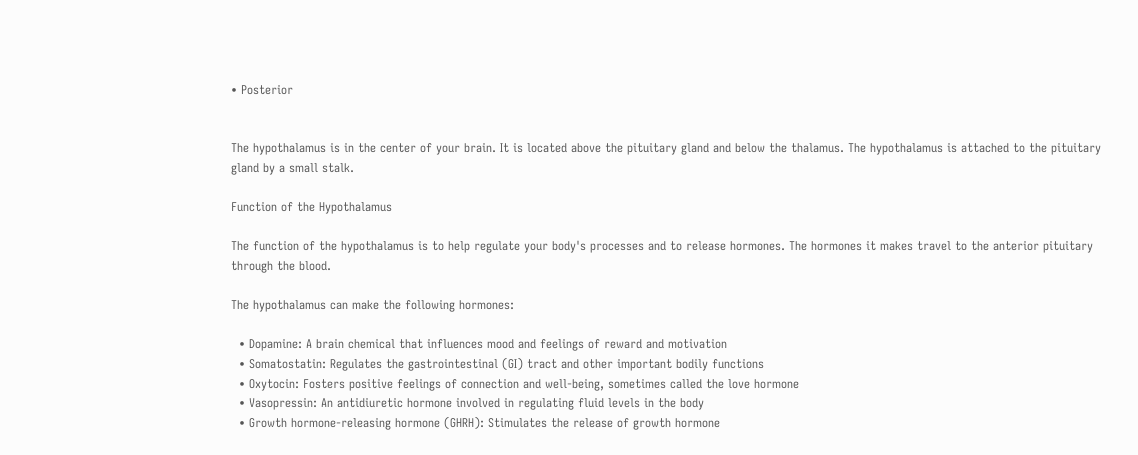• Posterior


The hypothalamus is in the center of your brain. It is located above the pituitary gland and below the thalamus. The hypothalamus is attached to the pituitary gland by a small stalk.

Function of the Hypothalamus

The function of the hypothalamus is to help regulate your body's processes and to release hormones. The hormones it makes travel to the anterior pituitary through the blood.

The hypothalamus can make the following hormones:

  • Dopamine: A brain chemical that influences mood and feelings of reward and motivation
  • Somatostatin: Regulates the gastrointestinal (GI) tract and other important bodily functions
  • Oxytocin: Fosters positive feelings of connection and well-being, sometimes called the love hormone
  • Vasopressin: An antidiuretic hormone involved in regulating fluid levels in the body
  • Growth hormone-releasing hormone (GHRH): Stimulates the release of growth hormone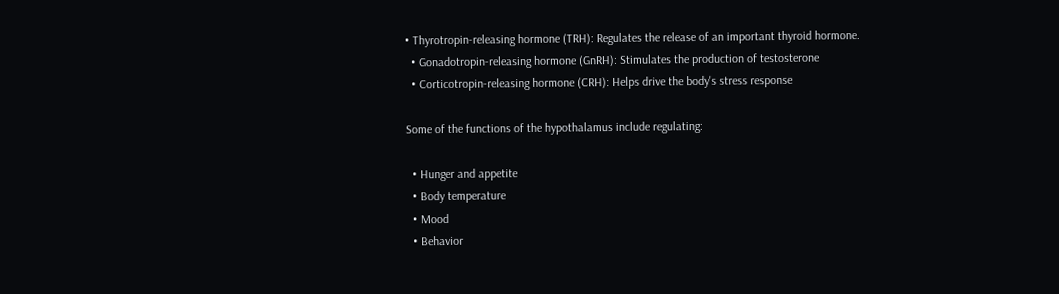• Thyrotropin-releasing hormone (TRH): Regulates the release of an important thyroid hormone.
  • Gonadotropin-releasing hormone (GnRH): Stimulates the production of testosterone
  • Corticotropin-releasing hormone (CRH): Helps drive the body's stress response

Some of the functions of the hypothalamus include regulating:

  • Hunger and appetite
  • Body temperature
  • Mood
  • Behavior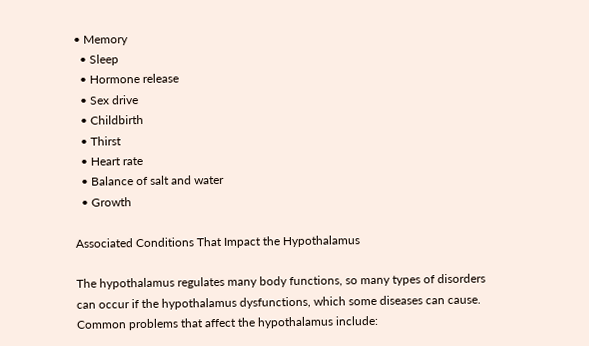• Memory
  • Sleep
  • Hormone release
  • Sex drive
  • Childbirth
  • Thirst
  • Heart rate
  • Balance of salt and water
  • Growth

Associated Conditions That Impact the Hypothalamus

The hypothalamus regulates many body functions, so many types of disorders can occur if the hypothalamus dysfunctions, which some diseases can cause. Common problems that affect the hypothalamus include: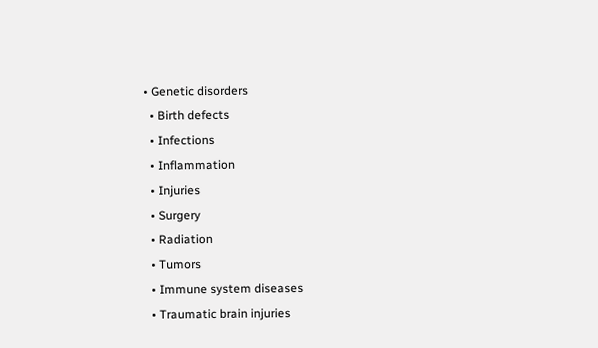• Genetic disorders
  • Birth defects
  • Infections
  • Inflammation
  • Injuries
  • Surgery
  • Radiation
  • Tumors
  • Immune system diseases
  • Traumatic brain injuries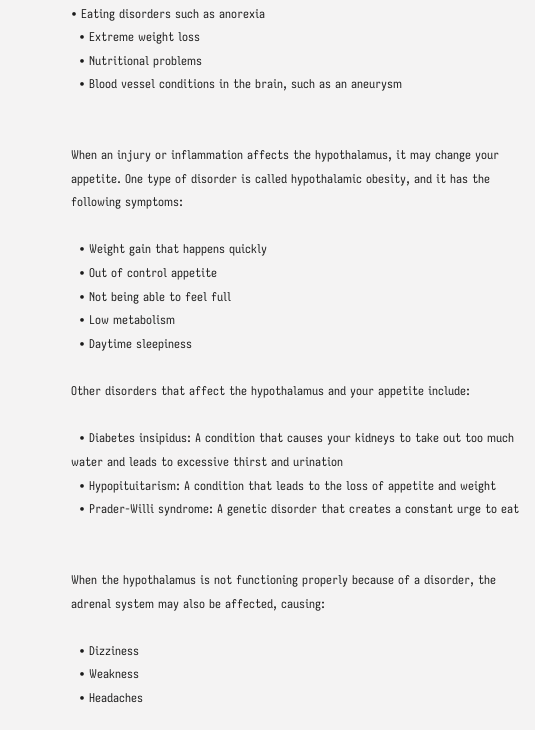• Eating disorders such as anorexia
  • Extreme weight loss
  • Nutritional problems
  • Blood vessel conditions in the brain, such as an aneurysm


When an injury or inflammation affects the hypothalamus, it may change your appetite. One type of disorder is called hypothalamic obesity, and it has the following symptoms:

  • Weight gain that happens quickly
  • Out of control appetite
  • Not being able to feel full
  • Low metabolism
  • Daytime sleepiness

Other disorders that affect the hypothalamus and your appetite include:

  • Diabetes insipidus: A condition that causes your kidneys to take out too much water and leads to excessive thirst and urination
  • Hypopituitarism: A condition that leads to the loss of appetite and weight
  • Prader-Willi syndrome: A genetic disorder that creates a constant urge to eat


When the hypothalamus is not functioning properly because of a disorder, the adrenal system may also be affected, causing:

  • Dizziness
  • Weakness
  • Headaches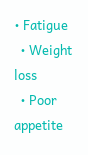• Fatigue
  • Weight loss
  • Poor appetite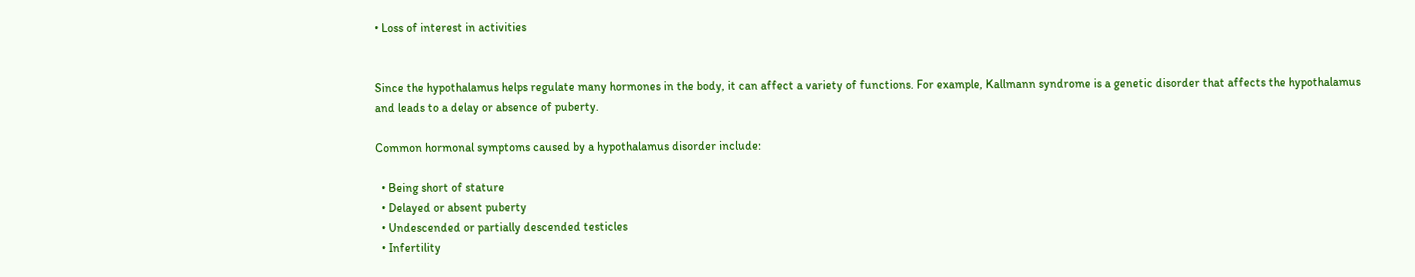• Loss of interest in activities


Since the hypothalamus helps regulate many hormones in the body, it can affect a variety of functions. For example, Kallmann syndrome is a genetic disorder that affects the hypothalamus and leads to a delay or absence of puberty.

Common hormonal symptoms caused by a hypothalamus disorder include:

  • Being short of stature
  • Delayed or absent puberty
  • Undescended or partially descended testicles
  • Infertility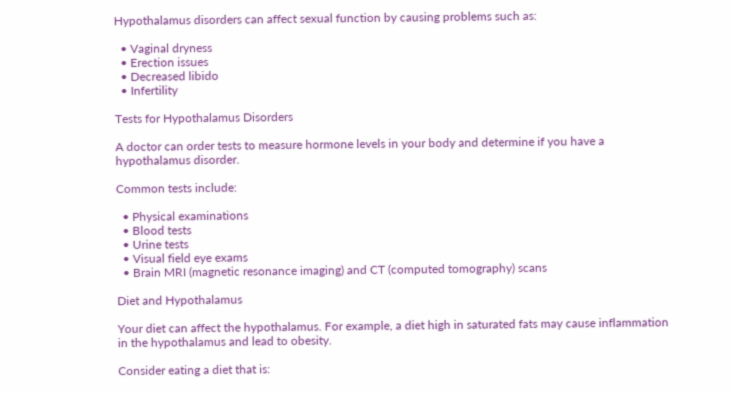Hypothalamus disorders can affect sexual function by causing problems such as:

  • Vaginal dryness
  • Erection issues
  • Decreased libido
  • Infertility

Tests for Hypothalamus Disorders

A doctor can order tests to measure hormone levels in your body and determine if you have a hypothalamus disorder.

Common tests include:

  • Physical examinations
  • Blood tests
  • Urine tests
  • Visual field eye exams
  • Brain MRI (magnetic resonance imaging) and CT (computed tomography) scans

Diet and Hypothalamus

Your diet can affect the hypothalamus. For example, a diet high in saturated fats may cause inflammation in the hypothalamus and lead to obesity.

Consider eating a diet that is: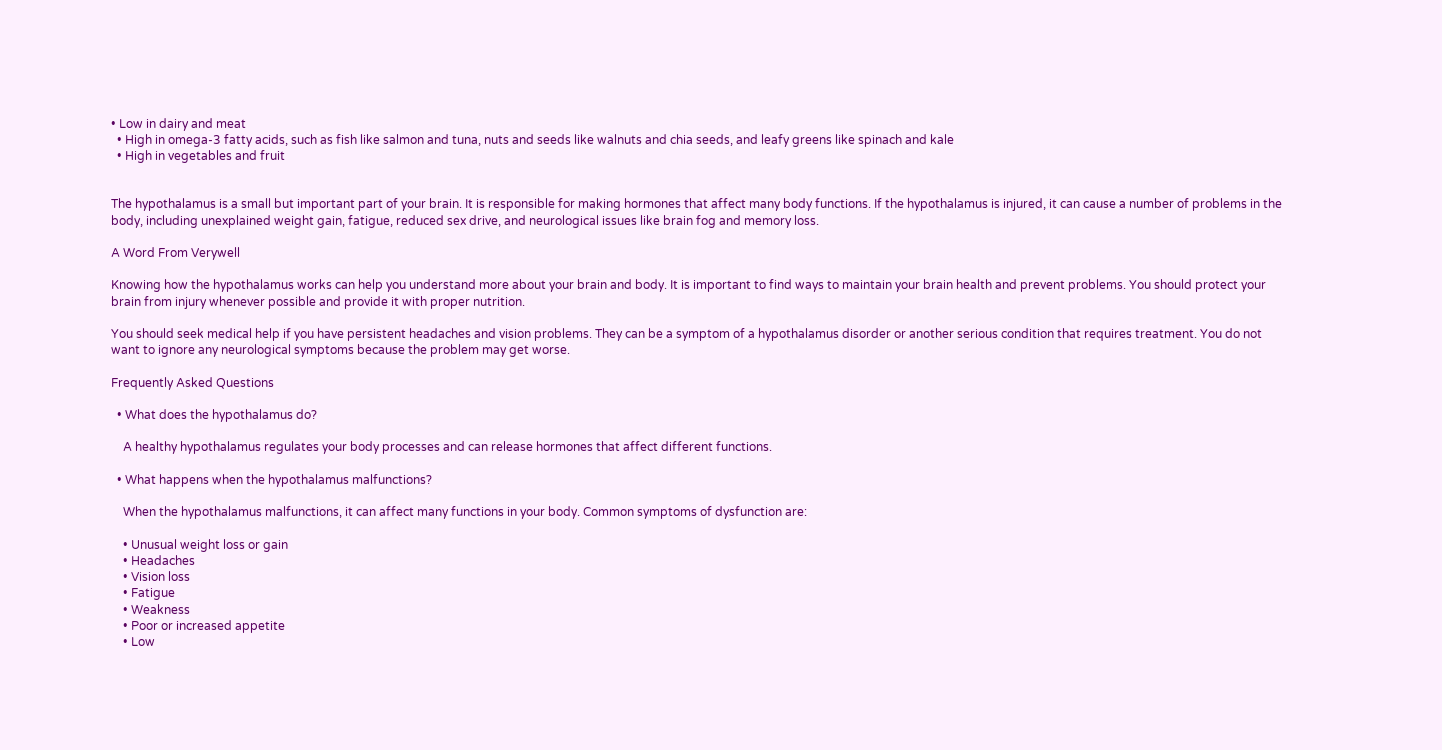• Low in dairy and meat
  • High in omega-3 fatty acids, such as fish like salmon and tuna, nuts and seeds like walnuts and chia seeds, and leafy greens like spinach and kale
  • High in vegetables and fruit


The hypothalamus is a small but important part of your brain. It is responsible for making hormones that affect many body functions. If the hypothalamus is injured, it can cause a number of problems in the body, including unexplained weight gain, fatigue, reduced sex drive, and neurological issues like brain fog and memory loss.

A Word From Verywell

Knowing how the hypothalamus works can help you understand more about your brain and body. It is important to find ways to maintain your brain health and prevent problems. You should protect your brain from injury whenever possible and provide it with proper nutrition.

You should seek medical help if you have persistent headaches and vision problems. They can be a symptom of a hypothalamus disorder or another serious condition that requires treatment. You do not want to ignore any neurological symptoms because the problem may get worse.

Frequently Asked Questions

  • What does the hypothalamus do?

    A healthy hypothalamus regulates your body processes and can release hormones that affect different functions.

  • What happens when the hypothalamus malfunctions?

    When the hypothalamus malfunctions, it can affect many functions in your body. Common symptoms of dysfunction are:

    • Unusual weight loss or gain
    • Headaches
    • Vision loss
    • Fatigue
    • Weakness
    • Poor or increased appetite
    • Low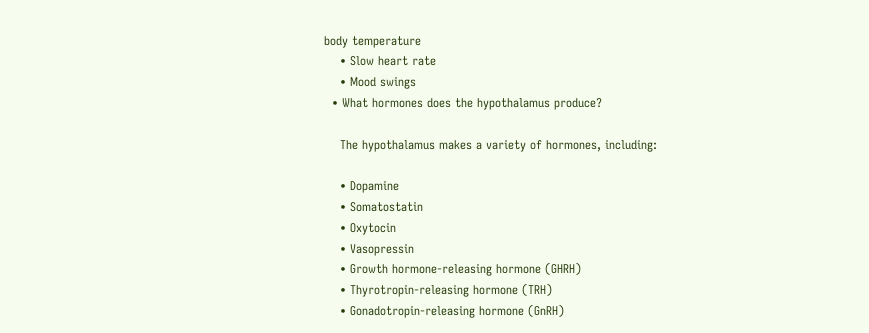body temperature
    • Slow heart rate
    • Mood swings
  • What hormones does the hypothalamus produce?

    The hypothalamus makes a variety of hormones, including:

    • Dopamine
    • Somatostatin
    • Oxytocin
    • Vasopressin
    • Growth hormone-releasing hormone (GHRH)
    • Thyrotropin-releasing hormone (TRH)
    • Gonadotropin-releasing hormone (GnRH)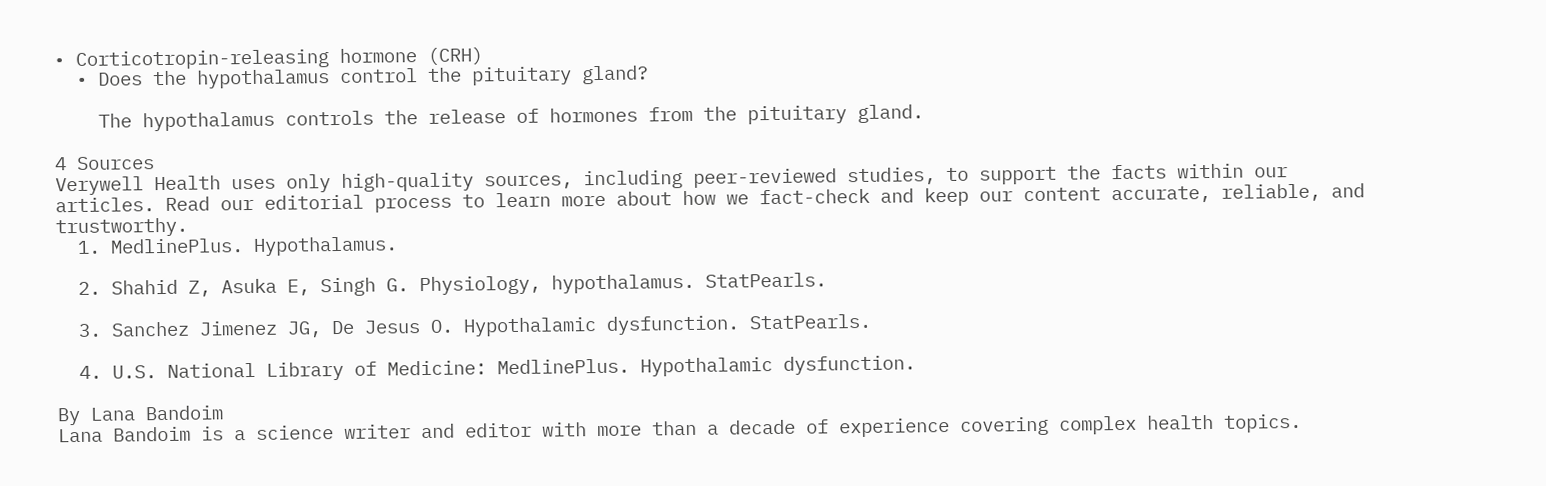• Corticotropin-releasing hormone (CRH)
  • Does the hypothalamus control the pituitary gland?

    The hypothalamus controls the release of hormones from the pituitary gland.

4 Sources
Verywell Health uses only high-quality sources, including peer-reviewed studies, to support the facts within our articles. Read our editorial process to learn more about how we fact-check and keep our content accurate, reliable, and trustworthy.
  1. MedlinePlus. Hypothalamus.

  2. Shahid Z, Asuka E, Singh G. Physiology, hypothalamus. StatPearls.

  3. Sanchez Jimenez JG, De Jesus O. Hypothalamic dysfunction. StatPearls.

  4. U.S. National Library of Medicine: MedlinePlus. Hypothalamic dysfunction.

By Lana Bandoim
Lana Bandoim is a science writer and editor with more than a decade of experience covering complex health topics.